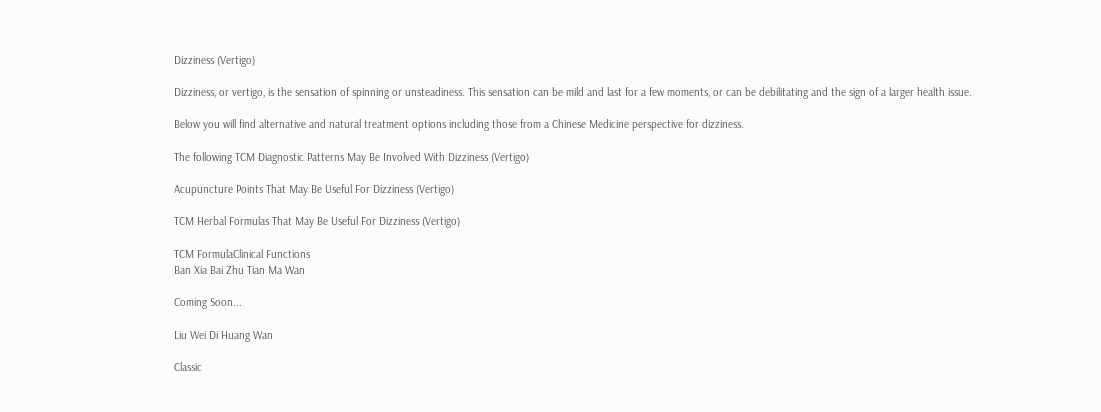Dizziness (Vertigo)

Dizziness, or vertigo, is the sensation of spinning or unsteadiness. This sensation can be mild and last for a few moments, or can be debilitating and the sign of a larger health issue.

Below you will find alternative and natural treatment options including those from a Chinese Medicine perspective for dizziness.

The following TCM Diagnostic Patterns May Be Involved With Dizziness (Vertigo)

Acupuncture Points That May Be Useful For Dizziness (Vertigo)

TCM Herbal Formulas That May Be Useful For Dizziness (Vertigo)

TCM FormulaClinical Functions
Ban Xia Bai Zhu Tian Ma Wan

Coming Soon...

Liu Wei Di Huang Wan

Classic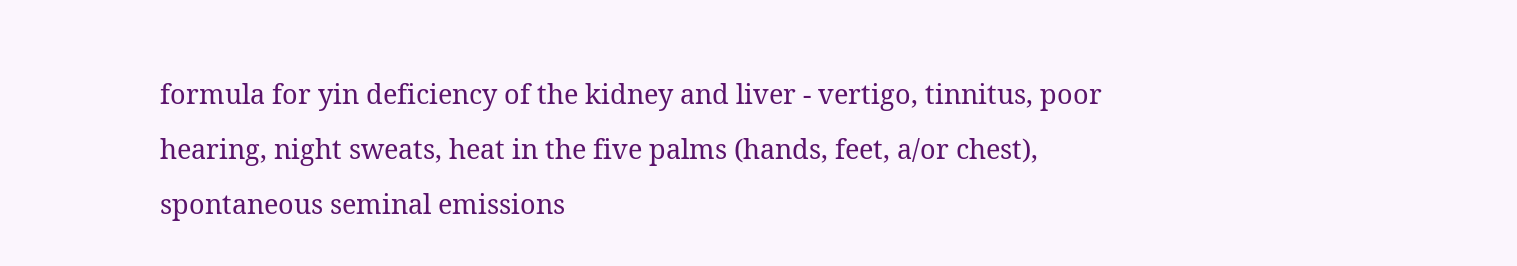formula for yin deficiency of the kidney and liver - vertigo, tinnitus, poor hearing, night sweats, heat in the five palms (hands, feet, a/or chest), spontaneous seminal emissions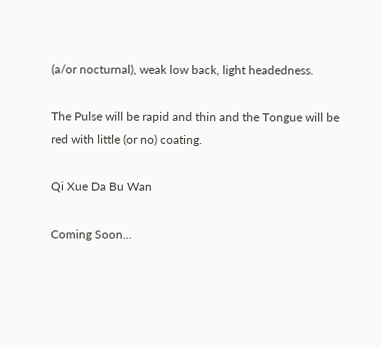(a/or nocturnal), weak low back, light headedness.

The Pulse will be rapid and thin and the Tongue will be red with little (or no) coating.

Qi Xue Da Bu Wan

Coming Soon...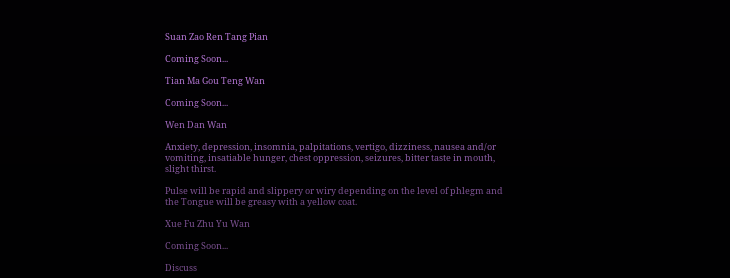Suan Zao Ren Tang Pian

Coming Soon...

Tian Ma Gou Teng Wan

Coming Soon...

Wen Dan Wan

Anxiety, depression, insomnia, palpitations, vertigo, dizziness, nausea and/or vomiting, insatiable hunger, chest oppression, seizures, bitter taste in mouth, slight thirst.

Pulse will be rapid and slippery or wiry depending on the level of phlegm and the Tongue will be greasy with a yellow coat.

Xue Fu Zhu Yu Wan

Coming Soon...

Discuss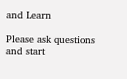and Learn

Please ask questions and start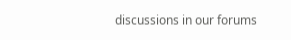discussions in our forums